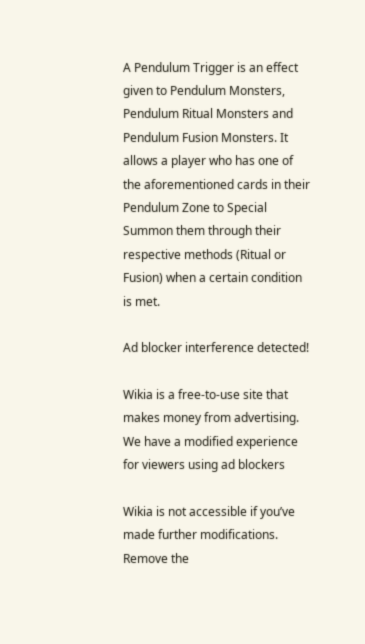A Pendulum Trigger is an effect given to Pendulum Monsters, Pendulum Ritual Monsters and Pendulum Fusion Monsters. It allows a player who has one of the aforementioned cards in their Pendulum Zone to Special Summon them through their respective methods (Ritual or Fusion) when a certain condition is met.

Ad blocker interference detected!

Wikia is a free-to-use site that makes money from advertising. We have a modified experience for viewers using ad blockers

Wikia is not accessible if you’ve made further modifications. Remove the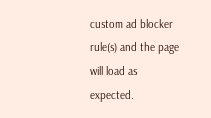custom ad blocker rule(s) and the page will load as expected.